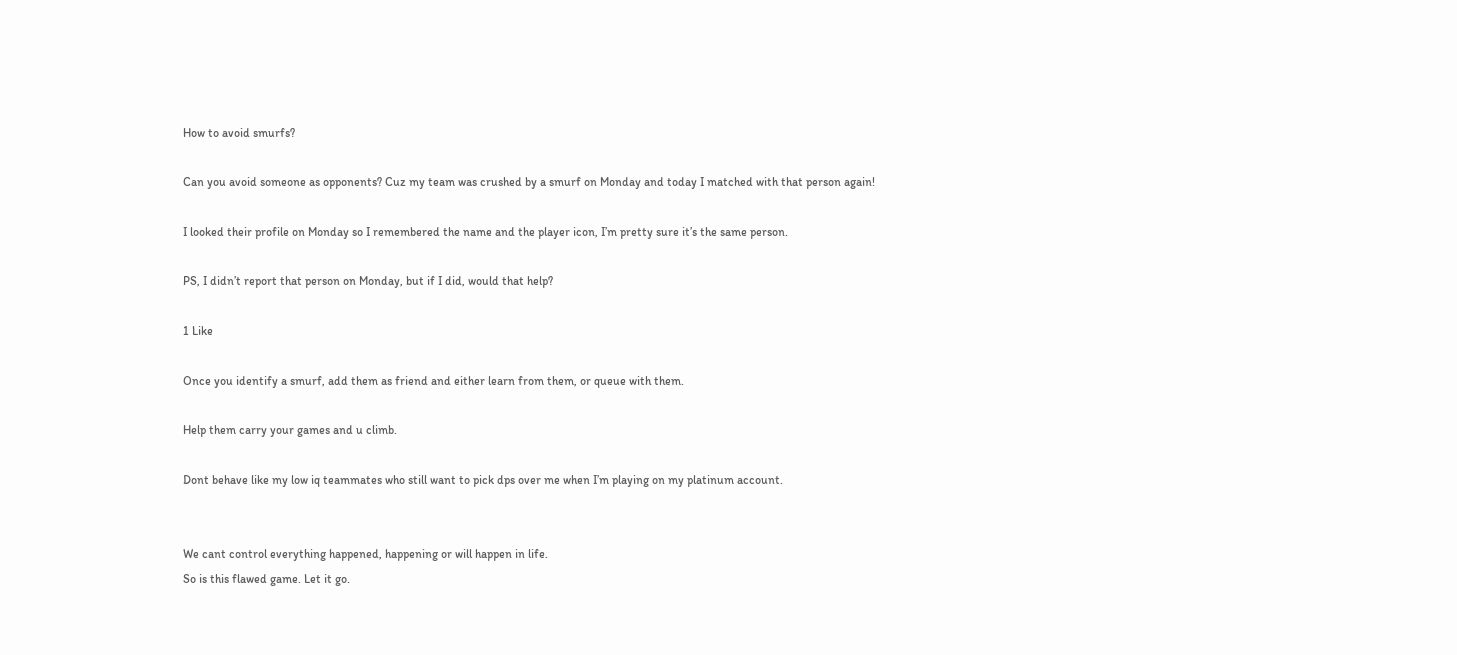How to avoid smurfs?

Can you avoid someone as opponents? Cuz my team was crushed by a smurf on Monday and today I matched with that person again!

I looked their profile on Monday so I remembered the name and the player icon, I’m pretty sure it’s the same person.

PS, I didn’t report that person on Monday, but if I did, would that help?

1 Like

Once you identify a smurf, add them as friend and either learn from them, or queue with them.

Help them carry your games and u climb.

Dont behave like my low iq teammates who still want to pick dps over me when I’m playing on my platinum account.


We cant control everything happened, happening or will happen in life.
So is this flawed game. Let it go.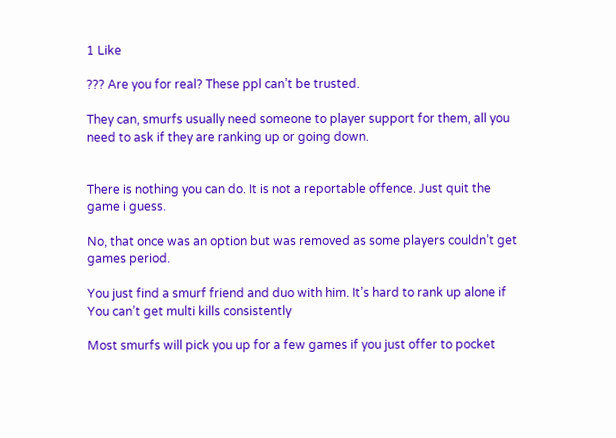1 Like

??? Are you for real? These ppl can’t be trusted.

They can, smurfs usually need someone to player support for them, all you need to ask if they are ranking up or going down.


There is nothing you can do. It is not a reportable offence. Just quit the game i guess.

No, that once was an option but was removed as some players couldn’t get games period.

You just find a smurf friend and duo with him. It’s hard to rank up alone if You can’t get multi kills consistently

Most smurfs will pick you up for a few games if you just offer to pocket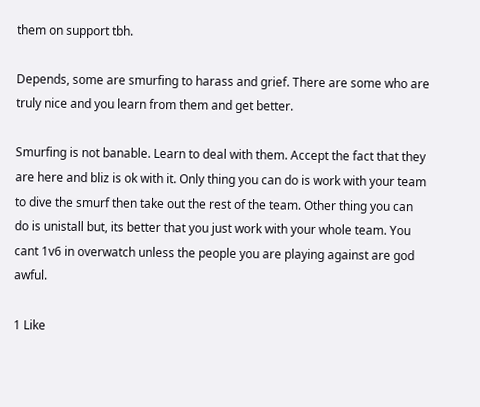them on support tbh.

Depends, some are smurfing to harass and grief. There are some who are truly nice and you learn from them and get better.

Smurfing is not banable. Learn to deal with them. Accept the fact that they are here and bliz is ok with it. Only thing you can do is work with your team to dive the smurf then take out the rest of the team. Other thing you can do is unistall but, its better that you just work with your whole team. You cant 1v6 in overwatch unless the people you are playing against are god awful.

1 Like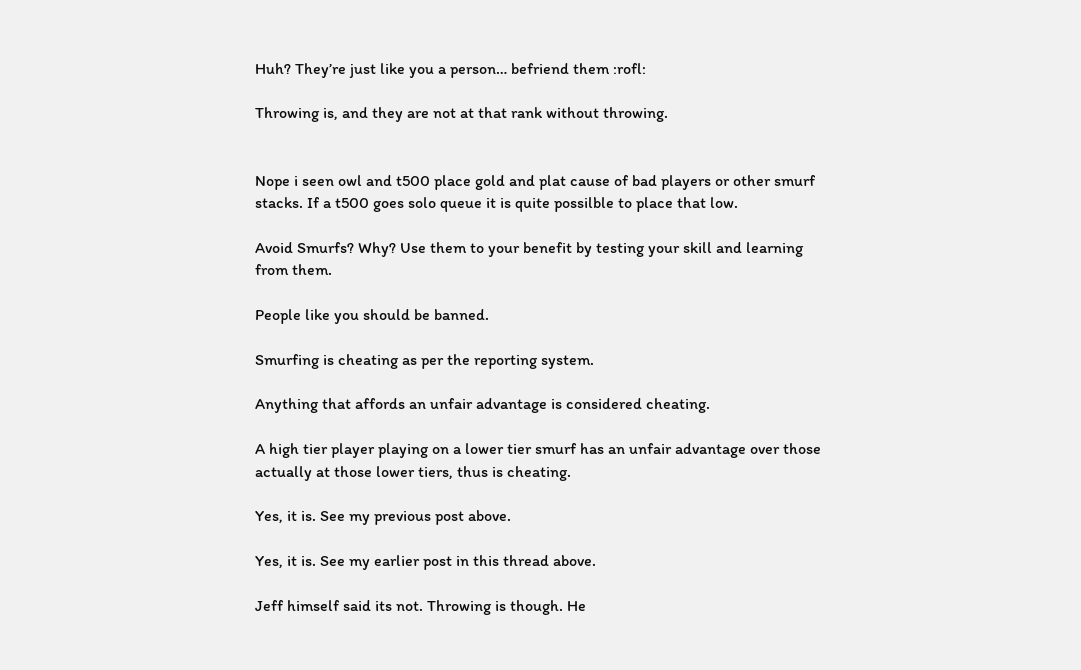Huh? They’re just like you a person… befriend them :rofl:

Throwing is, and they are not at that rank without throwing.


Nope i seen owl and t500 place gold and plat cause of bad players or other smurf stacks. If a t500 goes solo queue it is quite possilble to place that low.

Avoid Smurfs? Why? Use them to your benefit by testing your skill and learning from them.

People like you should be banned.

Smurfing is cheating as per the reporting system.

Anything that affords an unfair advantage is considered cheating.

A high tier player playing on a lower tier smurf has an unfair advantage over those actually at those lower tiers, thus is cheating.

Yes, it is. See my previous post above.

Yes, it is. See my earlier post in this thread above.

Jeff himself said its not. Throwing is though. He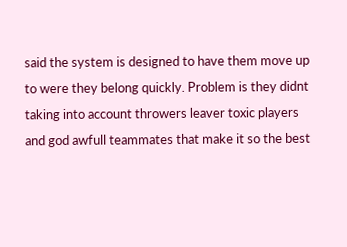said the system is designed to have them move up to were they belong quickly. Problem is they didnt taking into account throwers leaver toxic players and god awfull teammates that make it so the best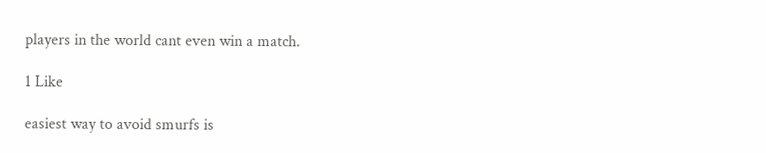players in the world cant even win a match.

1 Like

easiest way to avoid smurfs is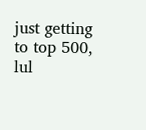just getting to top 500, lul